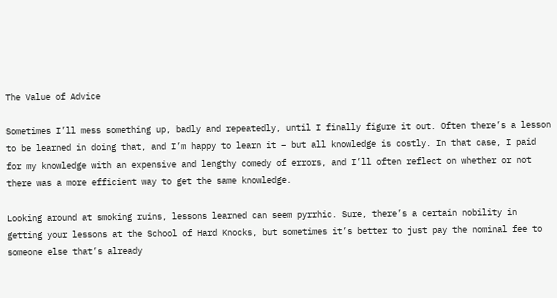The Value of Advice

Sometimes I’ll mess something up, badly and repeatedly, until I finally figure it out. Often there’s a lesson to be learned in doing that, and I’m happy to learn it – but all knowledge is costly. In that case, I paid for my knowledge with an expensive and lengthy comedy of errors, and I’ll often reflect on whether or not there was a more efficient way to get the same knowledge.

Looking around at smoking ruins, lessons learned can seem pyrrhic. Sure, there’s a certain nobility in getting your lessons at the School of Hard Knocks, but sometimes it’s better to just pay the nominal fee to someone else that’s already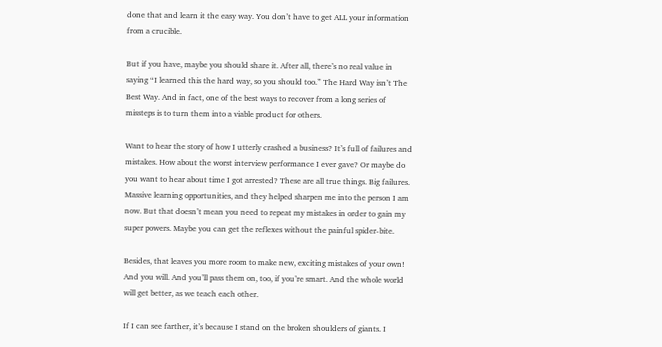done that and learn it the easy way. You don’t have to get ALL your information from a crucible.

But if you have, maybe you should share it. After all, there’s no real value in saying “I learned this the hard way, so you should too.” The Hard Way isn’t The Best Way. And in fact, one of the best ways to recover from a long series of missteps is to turn them into a viable product for others.

Want to hear the story of how I utterly crashed a business? It’s full of failures and mistakes. How about the worst interview performance I ever gave? Or maybe do you want to hear about time I got arrested? These are all true things. Big failures. Massive learning opportunities, and they helped sharpen me into the person I am now. But that doesn’t mean you need to repeat my mistakes in order to gain my super powers. Maybe you can get the reflexes without the painful spider-bite.

Besides, that leaves you more room to make new, exciting mistakes of your own! And you will. And you’ll pass them on, too, if you’re smart. And the whole world will get better, as we teach each other.

If I can see farther, it’s because I stand on the broken shoulders of giants. I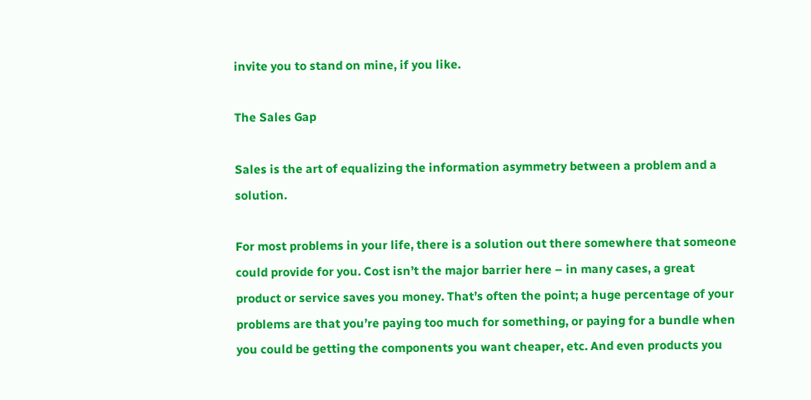invite you to stand on mine, if you like.

The Sales Gap

Sales is the art of equalizing the information asymmetry between a problem and a solution.

For most problems in your life, there is a solution out there somewhere that someone could provide for you. Cost isn’t the major barrier here – in many cases, a great product or service saves you money. That’s often the point; a huge percentage of your problems are that you’re paying too much for something, or paying for a bundle when you could be getting the components you want cheaper, etc. And even products you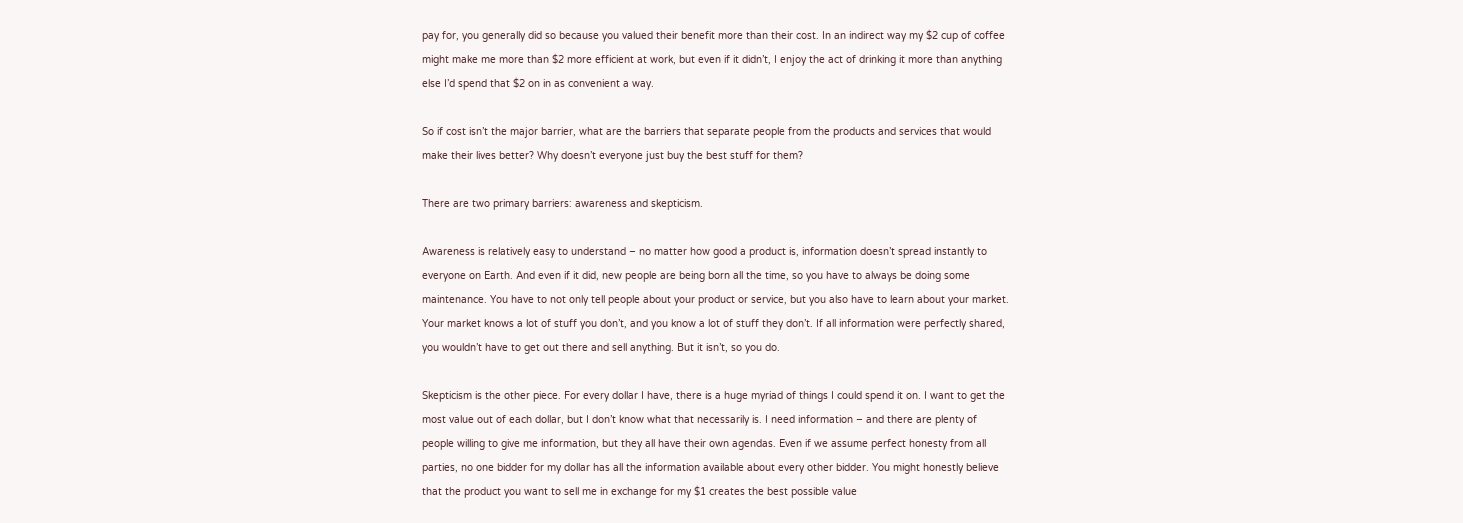pay for, you generally did so because you valued their benefit more than their cost. In an indirect way my $2 cup of coffee might make me more than $2 more efficient at work, but even if it didn’t, I enjoy the act of drinking it more than anything else I’d spend that $2 on in as convenient a way.

So if cost isn’t the major barrier, what are the barriers that separate people from the products and services that would make their lives better? Why doesn’t everyone just buy the best stuff for them?

There are two primary barriers: awareness and skepticism.

Awareness is relatively easy to understand – no matter how good a product is, information doesn’t spread instantly to everyone on Earth. And even if it did, new people are being born all the time, so you have to always be doing some maintenance. You have to not only tell people about your product or service, but you also have to learn about your market. Your market knows a lot of stuff you don’t, and you know a lot of stuff they don’t. If all information were perfectly shared, you wouldn’t have to get out there and sell anything. But it isn’t, so you do.

Skepticism is the other piece. For every dollar I have, there is a huge myriad of things I could spend it on. I want to get the most value out of each dollar, but I don’t know what that necessarily is. I need information – and there are plenty of people willing to give me information, but they all have their own agendas. Even if we assume perfect honesty from all parties, no one bidder for my dollar has all the information available about every other bidder. You might honestly believe that the product you want to sell me in exchange for my $1 creates the best possible value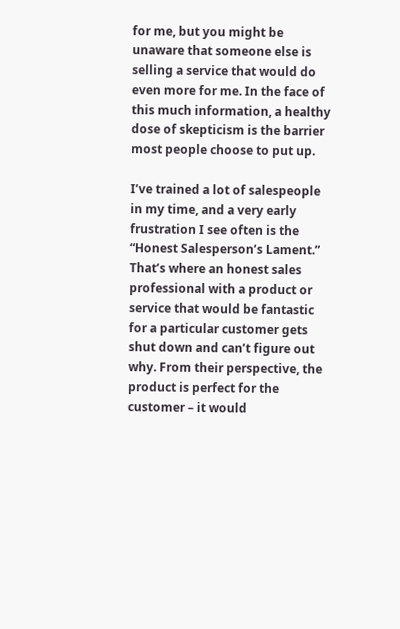for me, but you might be unaware that someone else is selling a service that would do even more for me. In the face of this much information, a healthy dose of skepticism is the barrier most people choose to put up.

I’ve trained a lot of salespeople in my time, and a very early frustration I see often is the “Honest Salesperson’s Lament.” That’s where an honest sales professional with a product or service that would be fantastic for a particular customer gets shut down and can’t figure out why. From their perspective, the product is perfect for the customer – it would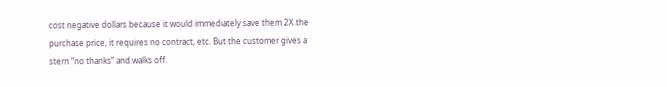cost negative dollars because it would immediately save them 2X the purchase price, it requires no contract, etc. But the customer gives a stern “no thanks” and walks off.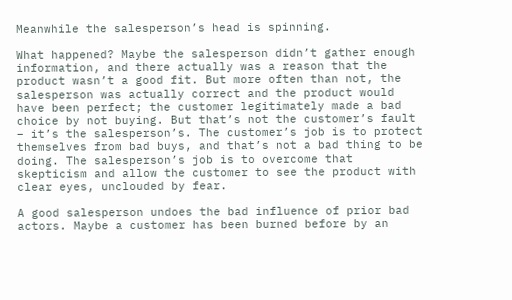Meanwhile the salesperson’s head is spinning.

What happened? Maybe the salesperson didn’t gather enough information, and there actually was a reason that the product wasn’t a good fit. But more often than not, the salesperson was actually correct and the product would have been perfect; the customer legitimately made a bad choice by not buying. But that’s not the customer’s fault – it’s the salesperson’s. The customer’s job is to protect themselves from bad buys, and that’s not a bad thing to be doing. The salesperson’s job is to overcome that skepticism and allow the customer to see the product with clear eyes, unclouded by fear.

A good salesperson undoes the bad influence of prior bad actors. Maybe a customer has been burned before by an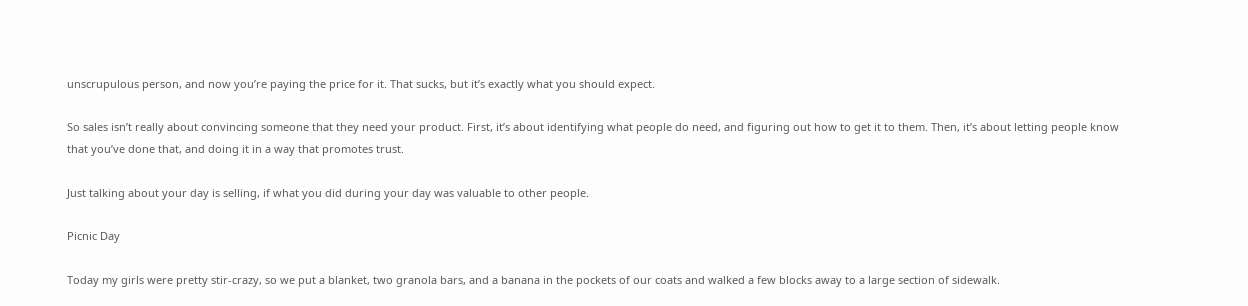unscrupulous person, and now you’re paying the price for it. That sucks, but it’s exactly what you should expect.

So sales isn’t really about convincing someone that they need your product. First, it’s about identifying what people do need, and figuring out how to get it to them. Then, it’s about letting people know that you’ve done that, and doing it in a way that promotes trust.

Just talking about your day is selling, if what you did during your day was valuable to other people.

Picnic Day

Today my girls were pretty stir-crazy, so we put a blanket, two granola bars, and a banana in the pockets of our coats and walked a few blocks away to a large section of sidewalk.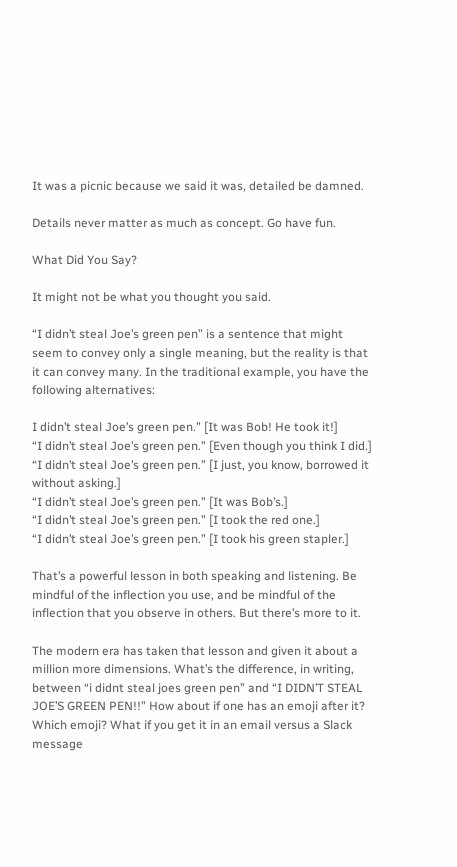It was a picnic because we said it was, detailed be damned.

Details never matter as much as concept. Go have fun.

What Did You Say?

It might not be what you thought you said.

“I didn’t steal Joe’s green pen” is a sentence that might seem to convey only a single meaning, but the reality is that it can convey many. In the traditional example, you have the following alternatives:

I didn’t steal Joe’s green pen.” [It was Bob! He took it!]
“I didn’t steal Joe’s green pen.” [Even though you think I did.]
“I didn’t steal Joe’s green pen.” [I just, you know, borrowed it without asking.]
“I didn’t steal Joe’s green pen.” [It was Bob’s.]
“I didn’t steal Joe’s green pen.” [I took the red one.]
“I didn’t steal Joe’s green pen.” [I took his green stapler.]

That’s a powerful lesson in both speaking and listening. Be mindful of the inflection you use, and be mindful of the inflection that you observe in others. But there’s more to it.

The modern era has taken that lesson and given it about a million more dimensions. What’s the difference, in writing, between “i didnt steal joes green pen” and “I DIDN’T STEAL JOE’S GREEN PEN!!” How about if one has an emoji after it? Which emoji? What if you get it in an email versus a Slack message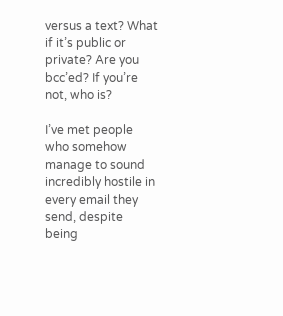versus a text? What if it’s public or private? Are you bcc’ed? If you’re not, who is?

I’ve met people who somehow manage to sound incredibly hostile in every email they send, despite being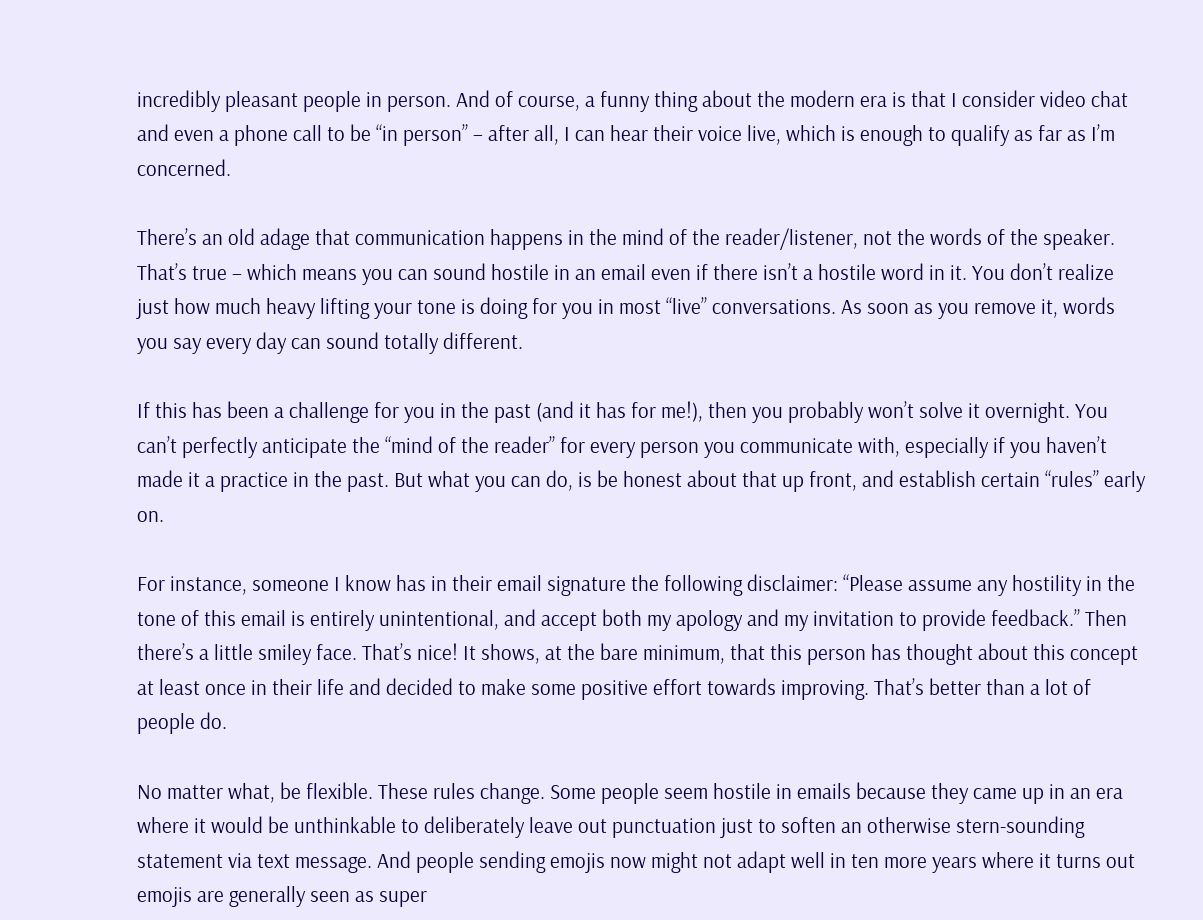incredibly pleasant people in person. And of course, a funny thing about the modern era is that I consider video chat and even a phone call to be “in person” – after all, I can hear their voice live, which is enough to qualify as far as I’m concerned.

There’s an old adage that communication happens in the mind of the reader/listener, not the words of the speaker. That’s true – which means you can sound hostile in an email even if there isn’t a hostile word in it. You don’t realize just how much heavy lifting your tone is doing for you in most “live” conversations. As soon as you remove it, words you say every day can sound totally different.

If this has been a challenge for you in the past (and it has for me!), then you probably won’t solve it overnight. You can’t perfectly anticipate the “mind of the reader” for every person you communicate with, especially if you haven’t made it a practice in the past. But what you can do, is be honest about that up front, and establish certain “rules” early on.

For instance, someone I know has in their email signature the following disclaimer: “Please assume any hostility in the tone of this email is entirely unintentional, and accept both my apology and my invitation to provide feedback.” Then there’s a little smiley face. That’s nice! It shows, at the bare minimum, that this person has thought about this concept at least once in their life and decided to make some positive effort towards improving. That’s better than a lot of people do.

No matter what, be flexible. These rules change. Some people seem hostile in emails because they came up in an era where it would be unthinkable to deliberately leave out punctuation just to soften an otherwise stern-sounding statement via text message. And people sending emojis now might not adapt well in ten more years where it turns out emojis are generally seen as super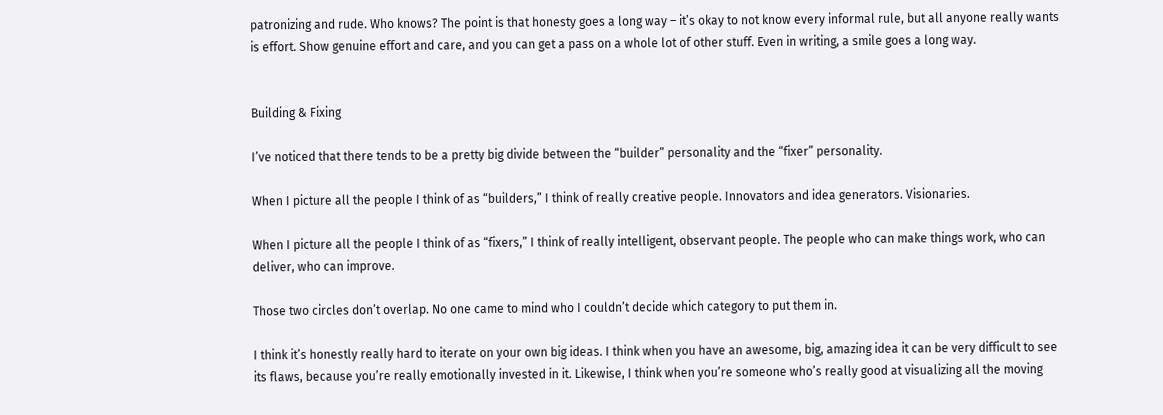patronizing and rude. Who knows? The point is that honesty goes a long way – it’s okay to not know every informal rule, but all anyone really wants is effort. Show genuine effort and care, and you can get a pass on a whole lot of other stuff. Even in writing, a smile goes a long way.


Building & Fixing

I’ve noticed that there tends to be a pretty big divide between the “builder” personality and the “fixer” personality.

When I picture all the people I think of as “builders,” I think of really creative people. Innovators and idea generators. Visionaries.

When I picture all the people I think of as “fixers,” I think of really intelligent, observant people. The people who can make things work, who can deliver, who can improve.

Those two circles don’t overlap. No one came to mind who I couldn’t decide which category to put them in.

I think it’s honestly really hard to iterate on your own big ideas. I think when you have an awesome, big, amazing idea it can be very difficult to see its flaws, because you’re really emotionally invested in it. Likewise, I think when you’re someone who’s really good at visualizing all the moving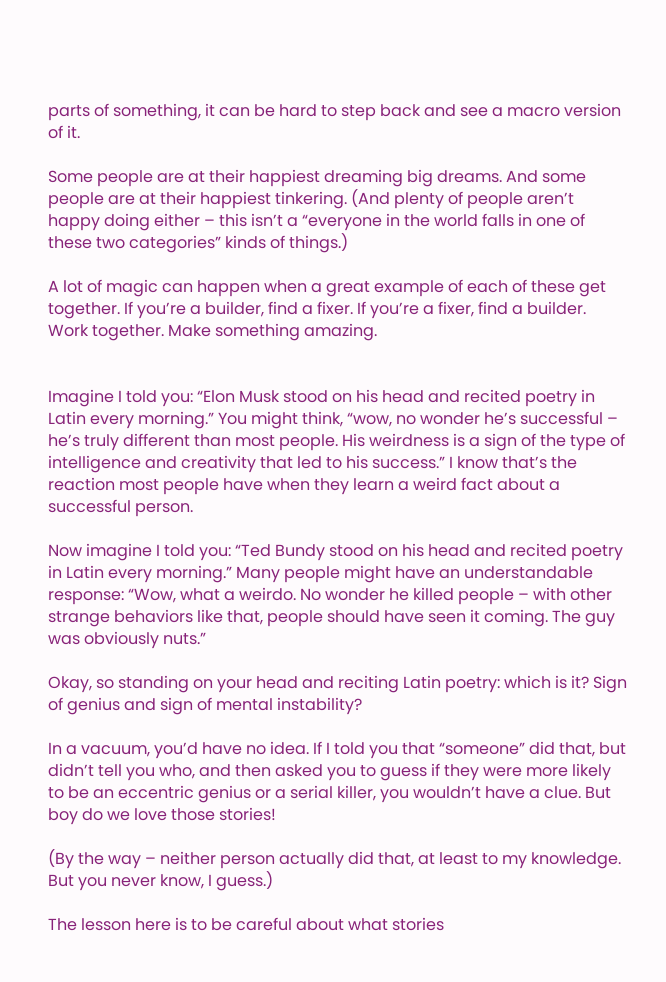parts of something, it can be hard to step back and see a macro version of it.

Some people are at their happiest dreaming big dreams. And some people are at their happiest tinkering. (And plenty of people aren’t happy doing either – this isn’t a “everyone in the world falls in one of these two categories” kinds of things.)

A lot of magic can happen when a great example of each of these get together. If you’re a builder, find a fixer. If you’re a fixer, find a builder. Work together. Make something amazing.


Imagine I told you: “Elon Musk stood on his head and recited poetry in Latin every morning.” You might think, “wow, no wonder he’s successful – he’s truly different than most people. His weirdness is a sign of the type of intelligence and creativity that led to his success.” I know that’s the reaction most people have when they learn a weird fact about a successful person.

Now imagine I told you: “Ted Bundy stood on his head and recited poetry in Latin every morning.” Many people might have an understandable response: “Wow, what a weirdo. No wonder he killed people – with other strange behaviors like that, people should have seen it coming. The guy was obviously nuts.”

Okay, so standing on your head and reciting Latin poetry: which is it? Sign of genius and sign of mental instability?

In a vacuum, you’d have no idea. If I told you that “someone” did that, but didn’t tell you who, and then asked you to guess if they were more likely to be an eccentric genius or a serial killer, you wouldn’t have a clue. But boy do we love those stories!

(By the way – neither person actually did that, at least to my knowledge. But you never know, I guess.)

The lesson here is to be careful about what stories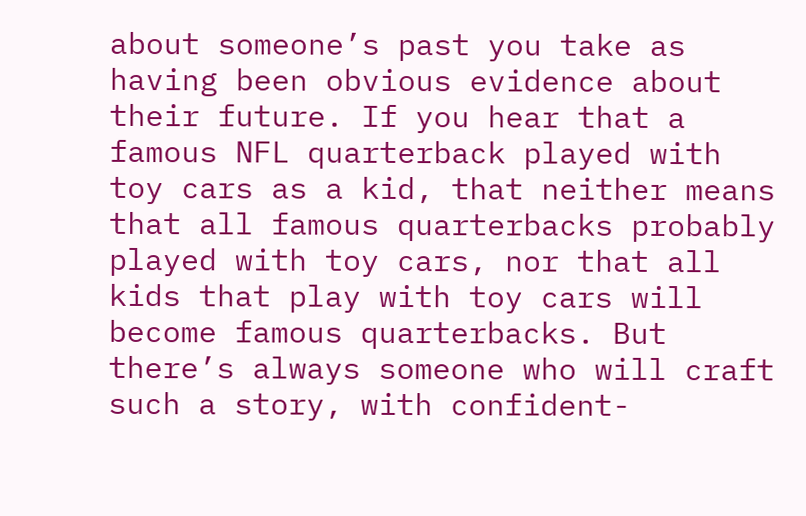about someone’s past you take as having been obvious evidence about their future. If you hear that a famous NFL quarterback played with toy cars as a kid, that neither means that all famous quarterbacks probably played with toy cars, nor that all kids that play with toy cars will become famous quarterbacks. But there’s always someone who will craft such a story, with confident-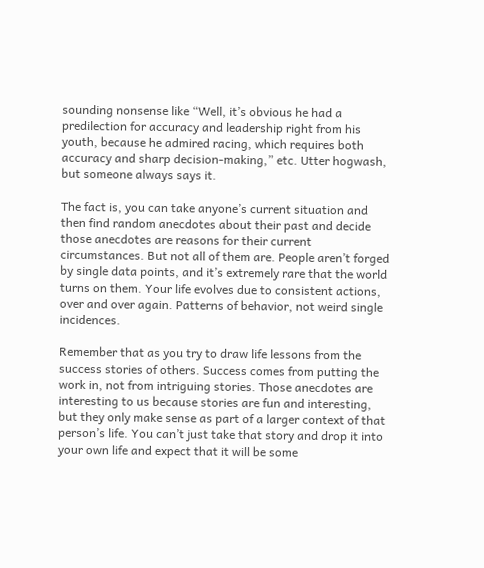sounding nonsense like “Well, it’s obvious he had a predilection for accuracy and leadership right from his youth, because he admired racing, which requires both accuracy and sharp decision-making,” etc. Utter hogwash, but someone always says it.

The fact is, you can take anyone’s current situation and then find random anecdotes about their past and decide those anecdotes are reasons for their current circumstances. But not all of them are. People aren’t forged by single data points, and it’s extremely rare that the world turns on them. Your life evolves due to consistent actions, over and over again. Patterns of behavior, not weird single incidences.

Remember that as you try to draw life lessons from the success stories of others. Success comes from putting the work in, not from intriguing stories. Those anecdotes are interesting to us because stories are fun and interesting, but they only make sense as part of a larger context of that person’s life. You can’t just take that story and drop it into your own life and expect that it will be some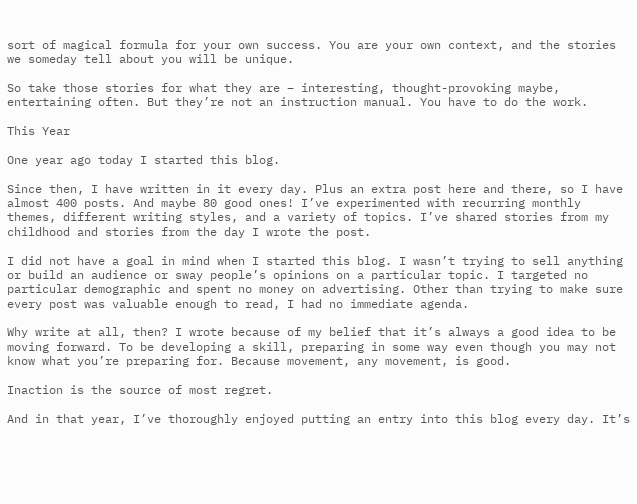sort of magical formula for your own success. You are your own context, and the stories we someday tell about you will be unique.

So take those stories for what they are – interesting, thought-provoking maybe, entertaining often. But they’re not an instruction manual. You have to do the work.

This Year

One year ago today I started this blog.

Since then, I have written in it every day. Plus an extra post here and there, so I have almost 400 posts. And maybe 80 good ones! I’ve experimented with recurring monthly themes, different writing styles, and a variety of topics. I’ve shared stories from my childhood and stories from the day I wrote the post.

I did not have a goal in mind when I started this blog. I wasn’t trying to sell anything or build an audience or sway people’s opinions on a particular topic. I targeted no particular demographic and spent no money on advertising. Other than trying to make sure every post was valuable enough to read, I had no immediate agenda.

Why write at all, then? I wrote because of my belief that it’s always a good idea to be moving forward. To be developing a skill, preparing in some way even though you may not know what you’re preparing for. Because movement, any movement, is good.

Inaction is the source of most regret.

And in that year, I’ve thoroughly enjoyed putting an entry into this blog every day. It’s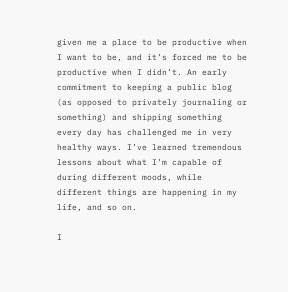given me a place to be productive when I want to be, and it’s forced me to be productive when I didn’t. An early commitment to keeping a public blog (as opposed to privately journaling or something) and shipping something every day has challenged me in very healthy ways. I’ve learned tremendous lessons about what I’m capable of during different moods, while different things are happening in my life, and so on.

I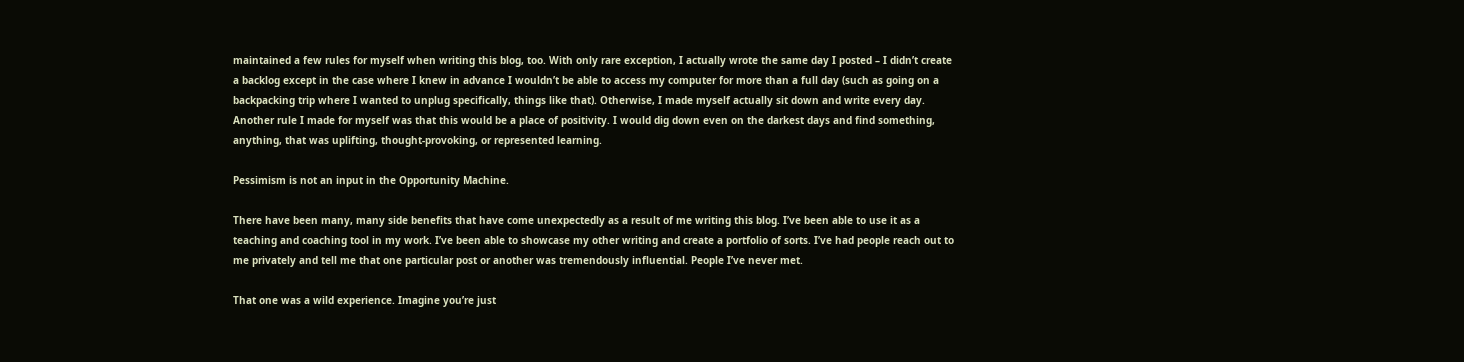maintained a few rules for myself when writing this blog, too. With only rare exception, I actually wrote the same day I posted – I didn’t create a backlog except in the case where I knew in advance I wouldn’t be able to access my computer for more than a full day (such as going on a backpacking trip where I wanted to unplug specifically, things like that). Otherwise, I made myself actually sit down and write every day. Another rule I made for myself was that this would be a place of positivity. I would dig down even on the darkest days and find something, anything, that was uplifting, thought-provoking, or represented learning.

Pessimism is not an input in the Opportunity Machine.

There have been many, many side benefits that have come unexpectedly as a result of me writing this blog. I’ve been able to use it as a teaching and coaching tool in my work. I’ve been able to showcase my other writing and create a portfolio of sorts. I’ve had people reach out to me privately and tell me that one particular post or another was tremendously influential. People I’ve never met.

That one was a wild experience. Imagine you’re just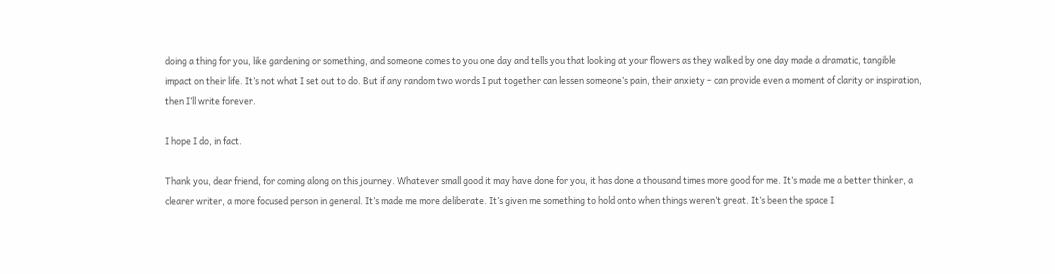doing a thing for you, like gardening or something, and someone comes to you one day and tells you that looking at your flowers as they walked by one day made a dramatic, tangible impact on their life. It’s not what I set out to do. But if any random two words I put together can lessen someone’s pain, their anxiety – can provide even a moment of clarity or inspiration, then I’ll write forever.

I hope I do, in fact.

Thank you, dear friend, for coming along on this journey. Whatever small good it may have done for you, it has done a thousand times more good for me. It’s made me a better thinker, a clearer writer, a more focused person in general. It’s made me more deliberate. It’s given me something to hold onto when things weren’t great. It’s been the space I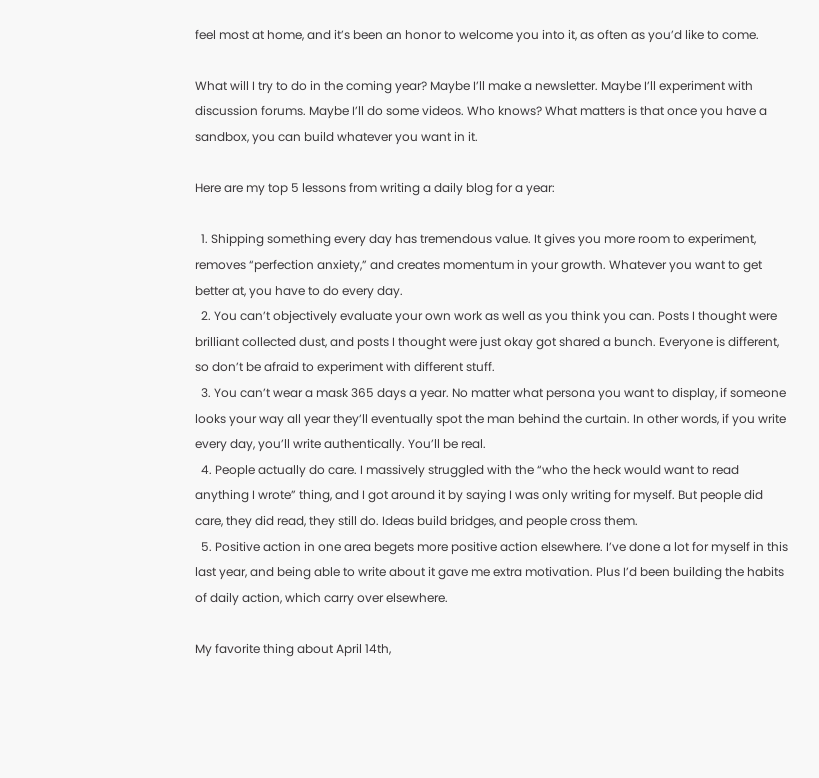feel most at home, and it’s been an honor to welcome you into it, as often as you’d like to come.

What will I try to do in the coming year? Maybe I’ll make a newsletter. Maybe I’ll experiment with discussion forums. Maybe I’ll do some videos. Who knows? What matters is that once you have a sandbox, you can build whatever you want in it.

Here are my top 5 lessons from writing a daily blog for a year:

  1. Shipping something every day has tremendous value. It gives you more room to experiment, removes “perfection anxiety,” and creates momentum in your growth. Whatever you want to get better at, you have to do every day.
  2. You can’t objectively evaluate your own work as well as you think you can. Posts I thought were brilliant collected dust, and posts I thought were just okay got shared a bunch. Everyone is different, so don’t be afraid to experiment with different stuff.
  3. You can’t wear a mask 365 days a year. No matter what persona you want to display, if someone looks your way all year they’ll eventually spot the man behind the curtain. In other words, if you write every day, you’ll write authentically. You’ll be real.
  4. People actually do care. I massively struggled with the “who the heck would want to read anything I wrote” thing, and I got around it by saying I was only writing for myself. But people did care, they did read, they still do. Ideas build bridges, and people cross them.
  5. Positive action in one area begets more positive action elsewhere. I’ve done a lot for myself in this last year, and being able to write about it gave me extra motivation. Plus I’d been building the habits of daily action, which carry over elsewhere.

My favorite thing about April 14th,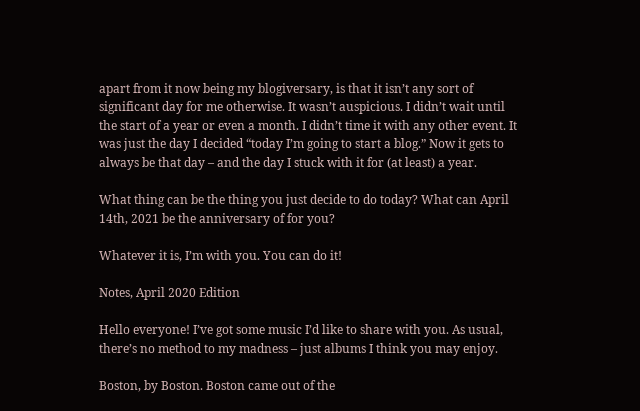apart from it now being my blogiversary, is that it isn’t any sort of significant day for me otherwise. It wasn’t auspicious. I didn’t wait until the start of a year or even a month. I didn’t time it with any other event. It was just the day I decided “today I’m going to start a blog.” Now it gets to always be that day – and the day I stuck with it for (at least) a year.

What thing can be the thing you just decide to do today? What can April 14th, 2021 be the anniversary of for you?

Whatever it is, I’m with you. You can do it!

Notes, April 2020 Edition

Hello everyone! I’ve got some music I’d like to share with you. As usual, there’s no method to my madness – just albums I think you may enjoy.

Boston, by Boston. Boston came out of the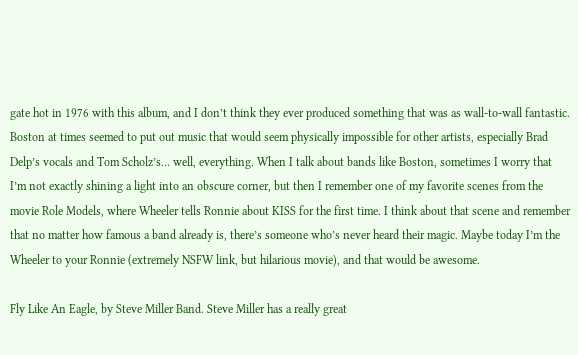gate hot in 1976 with this album, and I don’t think they ever produced something that was as wall-to-wall fantastic. Boston at times seemed to put out music that would seem physically impossible for other artists, especially Brad Delp’s vocals and Tom Scholz’s… well, everything. When I talk about bands like Boston, sometimes I worry that I’m not exactly shining a light into an obscure corner, but then I remember one of my favorite scenes from the movie Role Models, where Wheeler tells Ronnie about KISS for the first time. I think about that scene and remember that no matter how famous a band already is, there’s someone who’s never heard their magic. Maybe today I’m the Wheeler to your Ronnie (extremely NSFW link, but hilarious movie), and that would be awesome.

Fly Like An Eagle, by Steve Miller Band. Steve Miller has a really great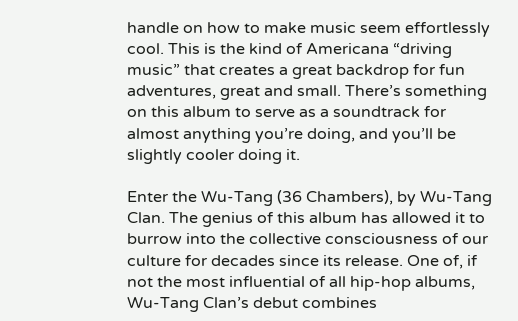handle on how to make music seem effortlessly cool. This is the kind of Americana “driving music” that creates a great backdrop for fun adventures, great and small. There’s something on this album to serve as a soundtrack for almost anything you’re doing, and you’ll be slightly cooler doing it.

Enter the Wu-Tang (36 Chambers), by Wu-Tang Clan. The genius of this album has allowed it to burrow into the collective consciousness of our culture for decades since its release. One of, if not the most influential of all hip-hop albums, Wu-Tang Clan’s debut combines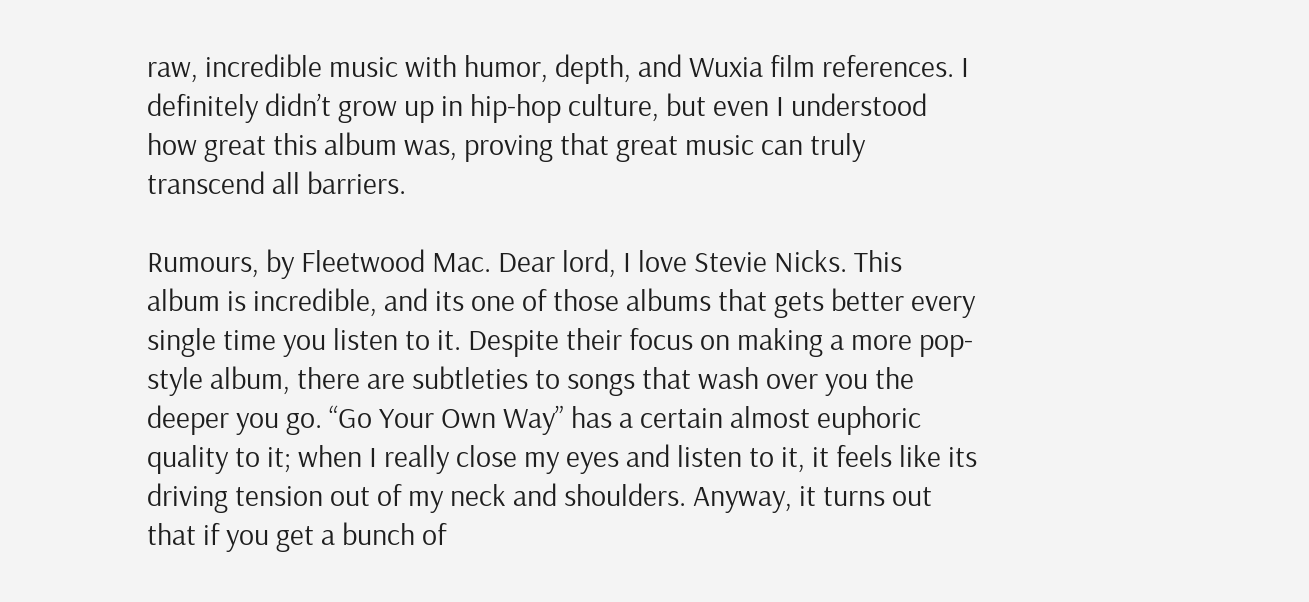raw, incredible music with humor, depth, and Wuxia film references. I definitely didn’t grow up in hip-hop culture, but even I understood how great this album was, proving that great music can truly transcend all barriers.

Rumours, by Fleetwood Mac. Dear lord, I love Stevie Nicks. This album is incredible, and its one of those albums that gets better every single time you listen to it. Despite their focus on making a more pop-style album, there are subtleties to songs that wash over you the deeper you go. “Go Your Own Way” has a certain almost euphoric quality to it; when I really close my eyes and listen to it, it feels like its driving tension out of my neck and shoulders. Anyway, it turns out that if you get a bunch of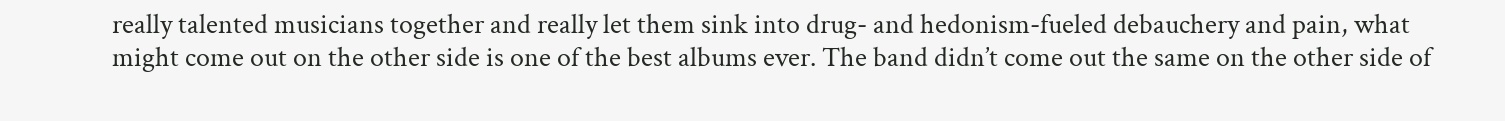really talented musicians together and really let them sink into drug- and hedonism-fueled debauchery and pain, what might come out on the other side is one of the best albums ever. The band didn’t come out the same on the other side of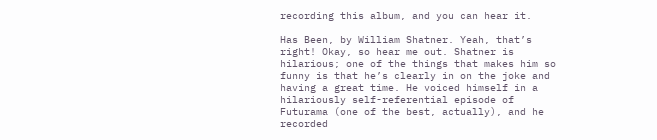recording this album, and you can hear it.

Has Been, by William Shatner. Yeah, that’s right! Okay, so hear me out. Shatner is hilarious; one of the things that makes him so funny is that he’s clearly in on the joke and having a great time. He voiced himself in a hilariously self-referential episode of Futurama (one of the best, actually), and he recorded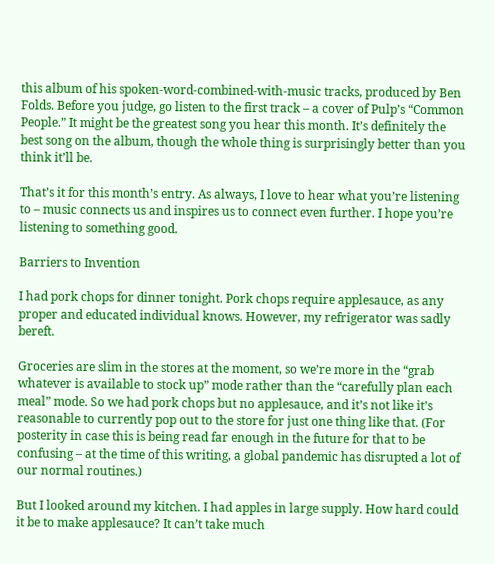this album of his spoken-word-combined-with-music tracks, produced by Ben Folds. Before you judge, go listen to the first track – a cover of Pulp’s “Common People.” It might be the greatest song you hear this month. It’s definitely the best song on the album, though the whole thing is surprisingly better than you think it’ll be.

That’s it for this month’s entry. As always, I love to hear what you’re listening to – music connects us and inspires us to connect even further. I hope you’re listening to something good.

Barriers to Invention

I had pork chops for dinner tonight. Pork chops require applesauce, as any proper and educated individual knows. However, my refrigerator was sadly bereft.

Groceries are slim in the stores at the moment, so we’re more in the “grab whatever is available to stock up” mode rather than the “carefully plan each meal” mode. So we had pork chops but no applesauce, and it’s not like it’s reasonable to currently pop out to the store for just one thing like that. (For posterity in case this is being read far enough in the future for that to be confusing – at the time of this writing, a global pandemic has disrupted a lot of our normal routines.)

But I looked around my kitchen. I had apples in large supply. How hard could it be to make applesauce? It can’t take much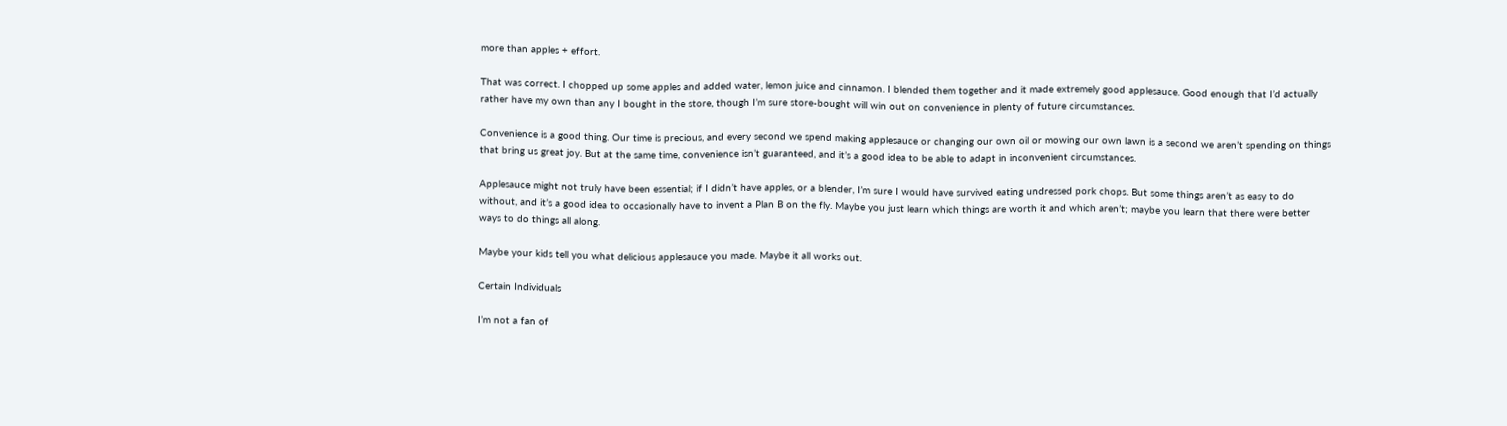more than apples + effort.

That was correct. I chopped up some apples and added water, lemon juice and cinnamon. I blended them together and it made extremely good applesauce. Good enough that I’d actually rather have my own than any I bought in the store, though I’m sure store-bought will win out on convenience in plenty of future circumstances.

Convenience is a good thing. Our time is precious, and every second we spend making applesauce or changing our own oil or mowing our own lawn is a second we aren’t spending on things that bring us great joy. But at the same time, convenience isn’t guaranteed, and it’s a good idea to be able to adapt in inconvenient circumstances.

Applesauce might not truly have been essential; if I didn’t have apples, or a blender, I’m sure I would have survived eating undressed pork chops. But some things aren’t as easy to do without, and it’s a good idea to occasionally have to invent a Plan B on the fly. Maybe you just learn which things are worth it and which aren’t; maybe you learn that there were better ways to do things all along.

Maybe your kids tell you what delicious applesauce you made. Maybe it all works out.

Certain Individuals

I’m not a fan of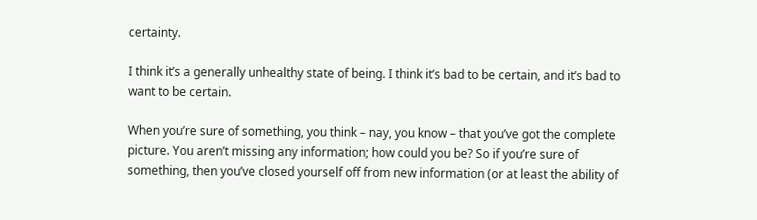certainty.

I think it’s a generally unhealthy state of being. I think it’s bad to be certain, and it’s bad to want to be certain.

When you’re sure of something, you think – nay, you know – that you’ve got the complete picture. You aren’t missing any information; how could you be? So if you’re sure of something, then you’ve closed yourself off from new information (or at least the ability of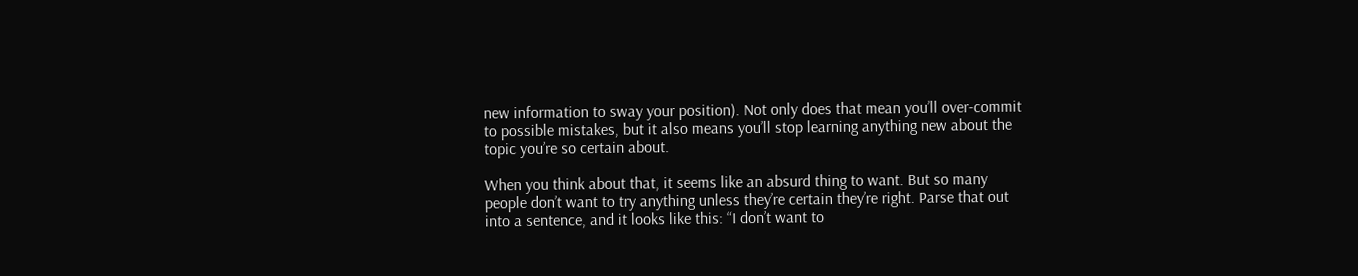new information to sway your position). Not only does that mean you’ll over-commit to possible mistakes, but it also means you’ll stop learning anything new about the topic you’re so certain about.

When you think about that, it seems like an absurd thing to want. But so many people don’t want to try anything unless they’re certain they’re right. Parse that out into a sentence, and it looks like this: “I don’t want to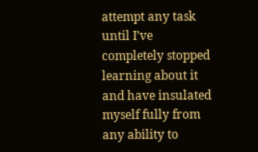attempt any task until I’ve completely stopped learning about it and have insulated myself fully from any ability to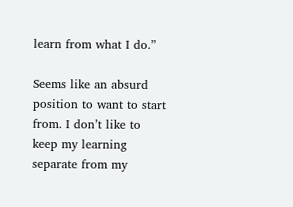learn from what I do.”

Seems like an absurd position to want to start from. I don’t like to keep my learning separate from my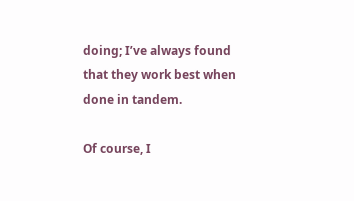doing; I’ve always found that they work best when done in tandem.

Of course, I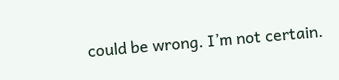could be wrong. I’m not certain.